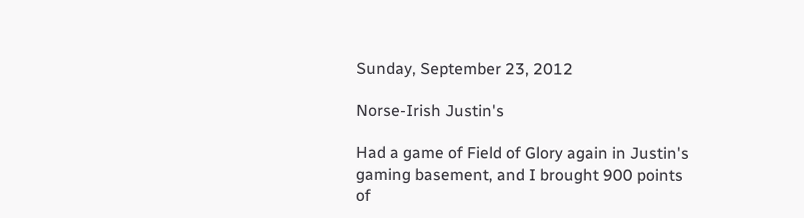Sunday, September 23, 2012

Norse-Irish Justin's

Had a game of Field of Glory again in Justin's gaming basement, and I brought 900 points of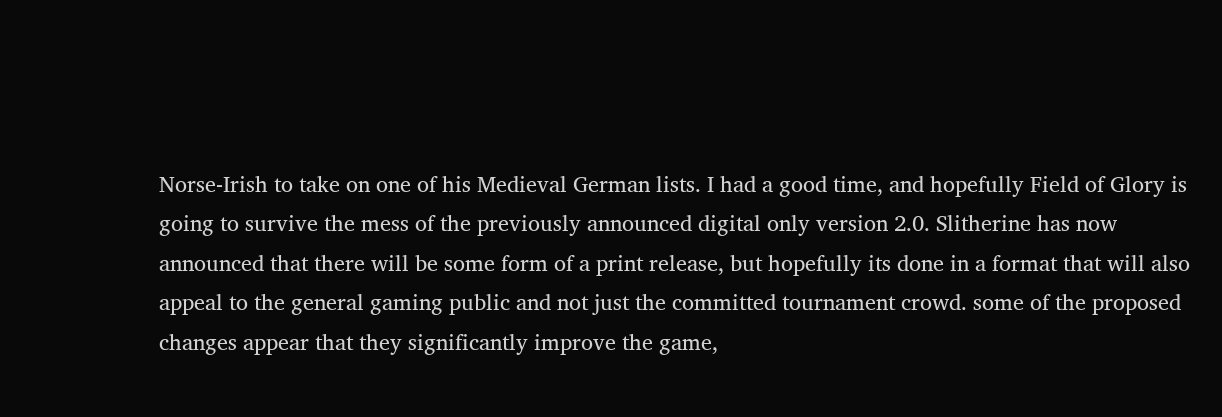Norse-Irish to take on one of his Medieval German lists. I had a good time, and hopefully Field of Glory is going to survive the mess of the previously announced digital only version 2.0. Slitherine has now announced that there will be some form of a print release, but hopefully its done in a format that will also appeal to the general gaming public and not just the committed tournament crowd. some of the proposed changes appear that they significantly improve the game,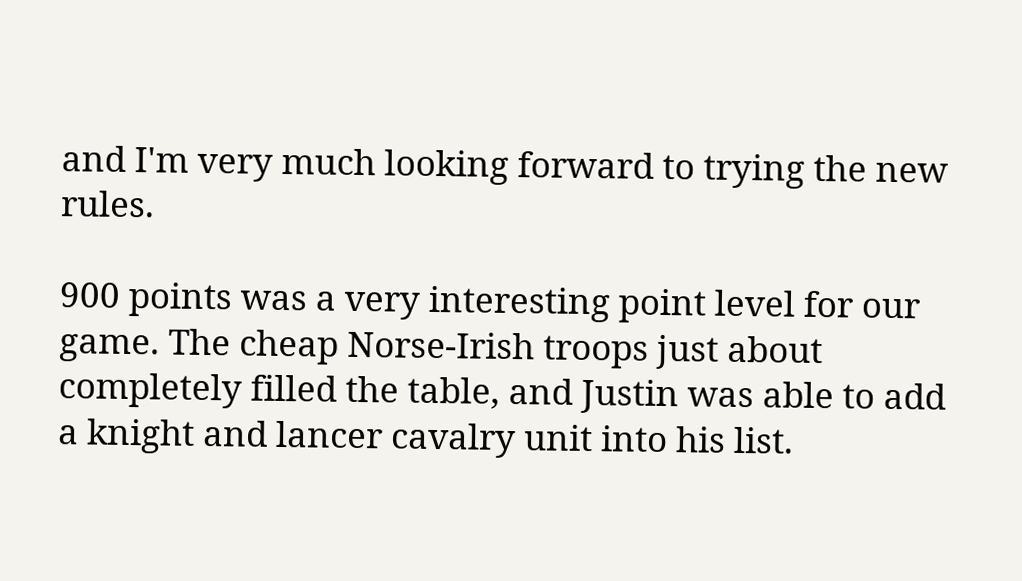and I'm very much looking forward to trying the new rules.

900 points was a very interesting point level for our game. The cheap Norse-Irish troops just about completely filled the table, and Justin was able to add a knight and lancer cavalry unit into his list.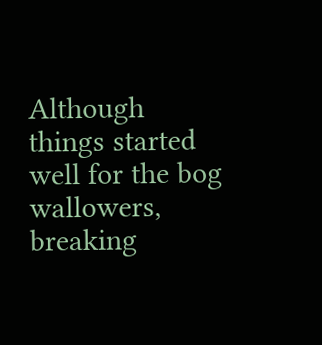Although things started well for the bog wallowers, breaking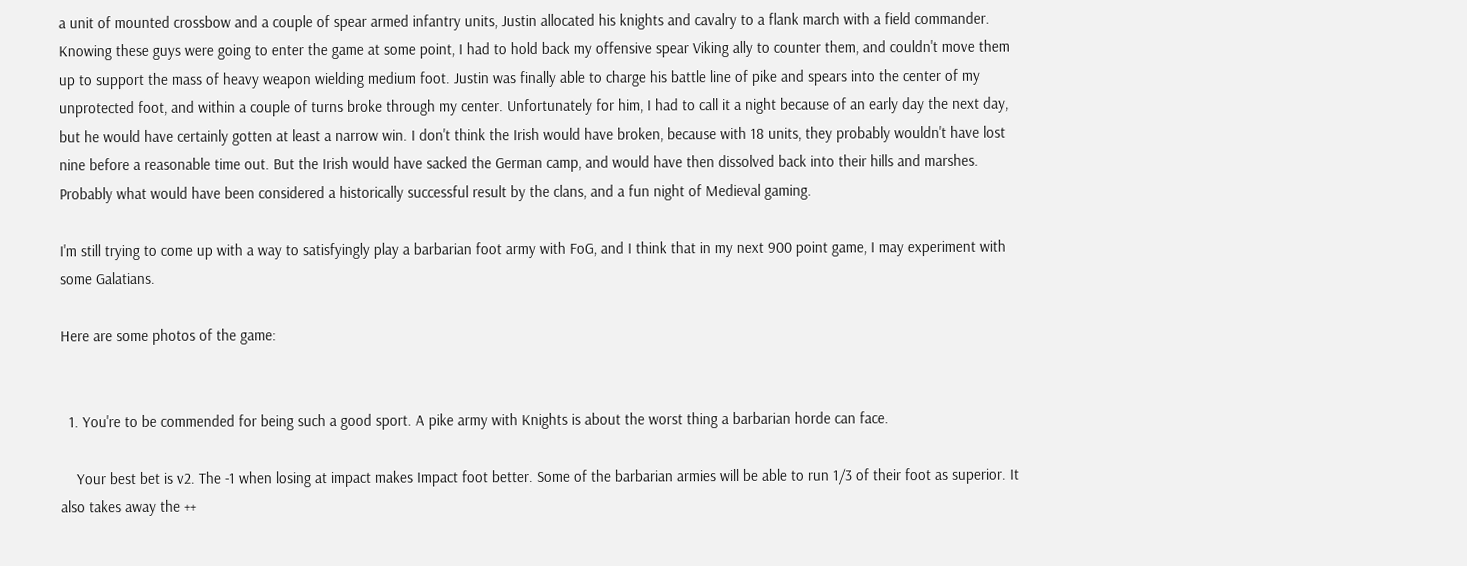a unit of mounted crossbow and a couple of spear armed infantry units, Justin allocated his knights and cavalry to a flank march with a field commander. Knowing these guys were going to enter the game at some point, I had to hold back my offensive spear Viking ally to counter them, and couldn't move them up to support the mass of heavy weapon wielding medium foot. Justin was finally able to charge his battle line of pike and spears into the center of my unprotected foot, and within a couple of turns broke through my center. Unfortunately for him, I had to call it a night because of an early day the next day, but he would have certainly gotten at least a narrow win. I don't think the Irish would have broken, because with 18 units, they probably wouldn't have lost nine before a reasonable time out. But the Irish would have sacked the German camp, and would have then dissolved back into their hills and marshes. Probably what would have been considered a historically successful result by the clans, and a fun night of Medieval gaming.

I'm still trying to come up with a way to satisfyingly play a barbarian foot army with FoG, and I think that in my next 900 point game, I may experiment with some Galatians.

Here are some photos of the game:


  1. You're to be commended for being such a good sport. A pike army with Knights is about the worst thing a barbarian horde can face.

    Your best bet is v2. The -1 when losing at impact makes Impact foot better. Some of the barbarian armies will be able to run 1/3 of their foot as superior. It also takes away the ++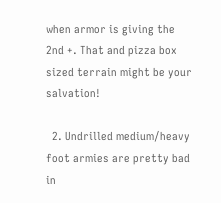when armor is giving the 2nd +. That and pizza box sized terrain might be your salvation!

  2. Undrilled medium/heavy foot armies are pretty bad in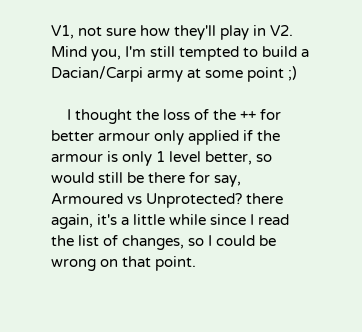V1, not sure how they'll play in V2. Mind you, I'm still tempted to build a Dacian/Carpi army at some point ;)

    I thought the loss of the ++ for better armour only applied if the armour is only 1 level better, so would still be there for say, Armoured vs Unprotected? there again, it's a little while since I read the list of changes, so I could be wrong on that point.